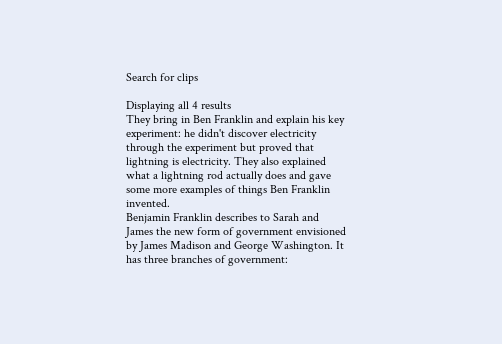Search for clips

Displaying all 4 results
They bring in Ben Franklin and explain his key experiment: he didn't discover electricity through the experiment but proved that lightning is electricity. They also explained what a lightning rod actually does and gave some more examples of things Ben Franklin invented.
Benjamin Franklin describes to Sarah and James the new form of government envisioned by James Madison and George Washington. It has three branches of government: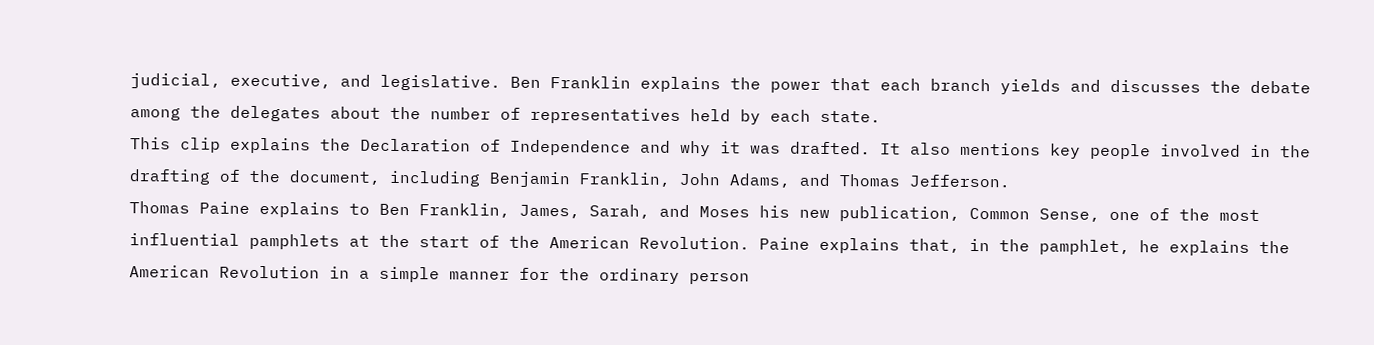judicial, executive, and legislative. Ben Franklin explains the power that each branch yields and discusses the debate among the delegates about the number of representatives held by each state.
This clip explains the Declaration of Independence and why it was drafted. It also mentions key people involved in the drafting of the document, including Benjamin Franklin, John Adams, and Thomas Jefferson.
Thomas Paine explains to Ben Franklin, James, Sarah, and Moses his new publication, Common Sense, one of the most influential pamphlets at the start of the American Revolution. Paine explains that, in the pamphlet, he explains the American Revolution in a simple manner for the ordinary person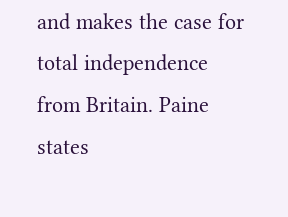and makes the case for total independence from Britain. Paine states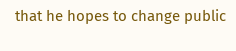that he hopes to change public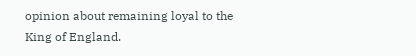opinion about remaining loyal to the King of England.